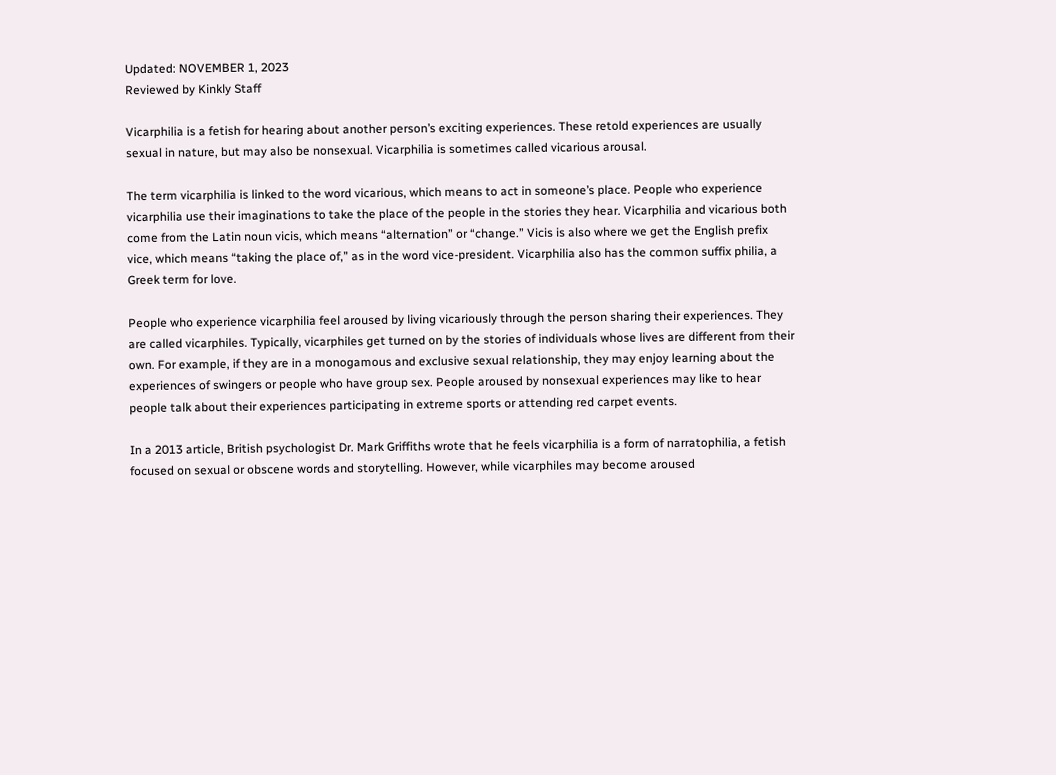Updated: NOVEMBER 1, 2023
Reviewed by Kinkly Staff

Vicarphilia is a fetish for hearing about another person’s exciting experiences. These retold experiences are usually sexual in nature, but may also be nonsexual. Vicarphilia is sometimes called vicarious arousal.

The term vicarphilia is linked to the word vicarious, which means to act in someone’s place. People who experience vicarphilia use their imaginations to take the place of the people in the stories they hear. Vicarphilia and vicarious both come from the Latin noun vicis, which means “alternation” or “change.” Vicis is also where we get the English prefix vice, which means “taking the place of,” as in the word vice-president. Vicarphilia also has the common suffix philia, a Greek term for love.

People who experience vicarphilia feel aroused by living vicariously through the person sharing their experiences. They are called vicarphiles. Typically, vicarphiles get turned on by the stories of individuals whose lives are different from their own. For example, if they are in a monogamous and exclusive sexual relationship, they may enjoy learning about the experiences of swingers or people who have group sex. People aroused by nonsexual experiences may like to hear people talk about their experiences participating in extreme sports or attending red carpet events.

In a 2013 article, British psychologist Dr. Mark Griffiths wrote that he feels vicarphilia is a form of narratophilia, a fetish focused on sexual or obscene words and storytelling. However, while vicarphiles may become aroused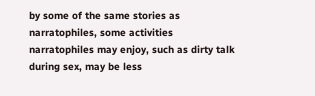by some of the same stories as narratophiles, some activities narratophiles may enjoy, such as dirty talk during sex, may be less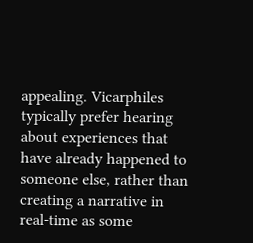appealing. Vicarphiles typically prefer hearing about experiences that have already happened to someone else, rather than creating a narrative in real-time as some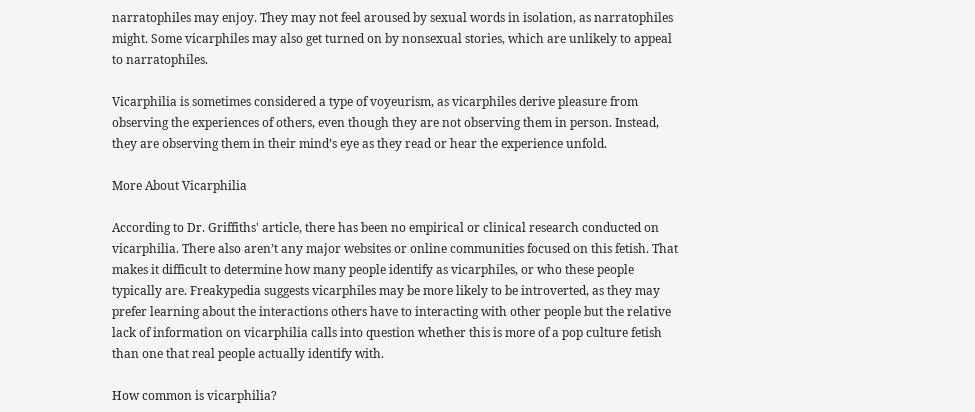narratophiles may enjoy. They may not feel aroused by sexual words in isolation, as narratophiles might. Some vicarphiles may also get turned on by nonsexual stories, which are unlikely to appeal to narratophiles.

Vicarphilia is sometimes considered a type of voyeurism, as vicarphiles derive pleasure from observing the experiences of others, even though they are not observing them in person. Instead, they are observing them in their mind’s eye as they read or hear the experience unfold.

More About Vicarphilia

According to Dr. Griffiths' article, there has been no empirical or clinical research conducted on vicarphilia. There also aren’t any major websites or online communities focused on this fetish. That makes it difficult to determine how many people identify as vicarphiles, or who these people typically are. Freakypedia suggests vicarphiles may be more likely to be introverted, as they may prefer learning about the interactions others have to interacting with other people but the relative lack of information on vicarphilia calls into question whether this is more of a pop culture fetish than one that real people actually identify with.

How common is vicarphilia?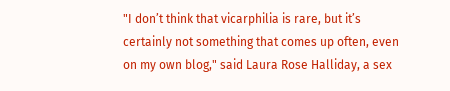"I don’t think that vicarphilia is rare, but it’s certainly not something that comes up often, even on my own blog," said Laura Rose Halliday, a sex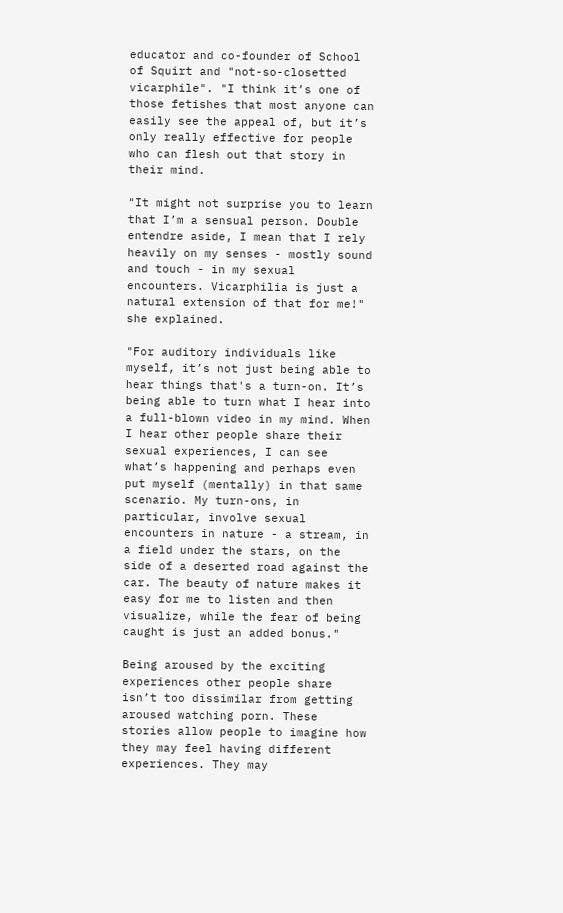educator and co-founder of School of Squirt and "not-so-closetted vicarphile". "I think it’s one of those fetishes that most anyone can easily see the appeal of, but it’s only really effective for people who can flesh out that story in their mind.

"It might not surprise you to learn that I’m a sensual person. Double entendre aside, I mean that I rely heavily on my senses - mostly sound and touch - in my sexual encounters. Vicarphilia is just a natural extension of that for me!" she explained.

"For auditory individuals like myself, it’s not just being able to hear things that's a turn-on. It’s being able to turn what I hear into a full-blown video in my mind. When I hear other people share their sexual experiences, I can see what’s happening and perhaps even put myself (mentally) in that same scenario. My turn-ons, in particular, involve sexual encounters in nature - a stream, in a field under the stars, on the side of a deserted road against the car. The beauty of nature makes it easy for me to listen and then visualize, while the fear of being caught is just an added bonus."

Being aroused by the exciting experiences other people share isn’t too dissimilar from getting aroused watching porn. These stories allow people to imagine how they may feel having different experiences. They may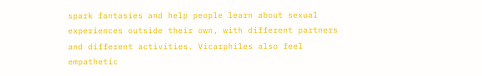spark fantasies and help people learn about sexual experiences outside their own, with different partners and different activities. Vicarphiles also feel empathetic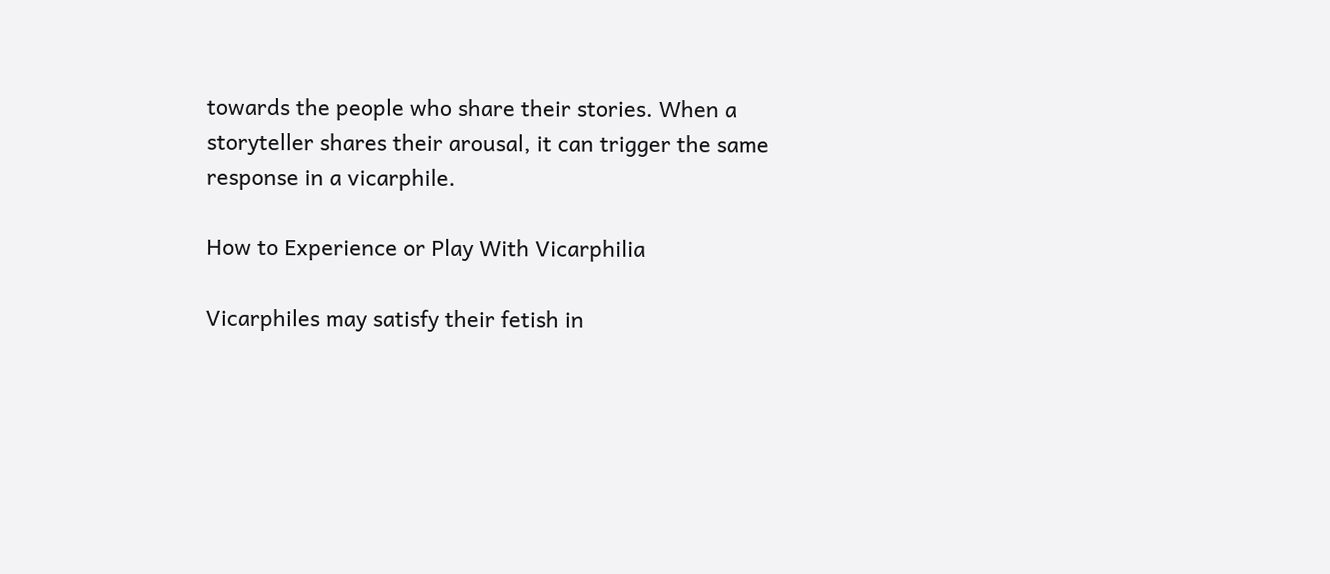towards the people who share their stories. When a storyteller shares their arousal, it can trigger the same response in a vicarphile.

How to Experience or Play With Vicarphilia

Vicarphiles may satisfy their fetish in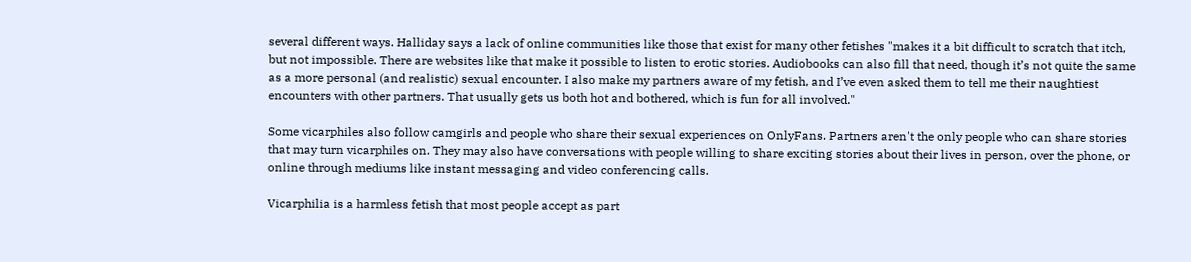several different ways. Halliday says a lack of online communities like those that exist for many other fetishes "makes it a bit difficult to scratch that itch, but not impossible. There are websites like that make it possible to listen to erotic stories. Audiobooks can also fill that need, though it’s not quite the same as a more personal (and realistic) sexual encounter. I also make my partners aware of my fetish, and I’ve even asked them to tell me their naughtiest encounters with other partners. That usually gets us both hot and bothered, which is fun for all involved."

Some vicarphiles also follow camgirls and people who share their sexual experiences on OnlyFans. Partners aren't the only people who can share stories that may turn vicarphiles on. They may also have conversations with people willing to share exciting stories about their lives in person, over the phone, or online through mediums like instant messaging and video conferencing calls.

Vicarphilia is a harmless fetish that most people accept as part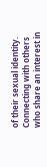of their sexual identity. Connecting with others who share an interest in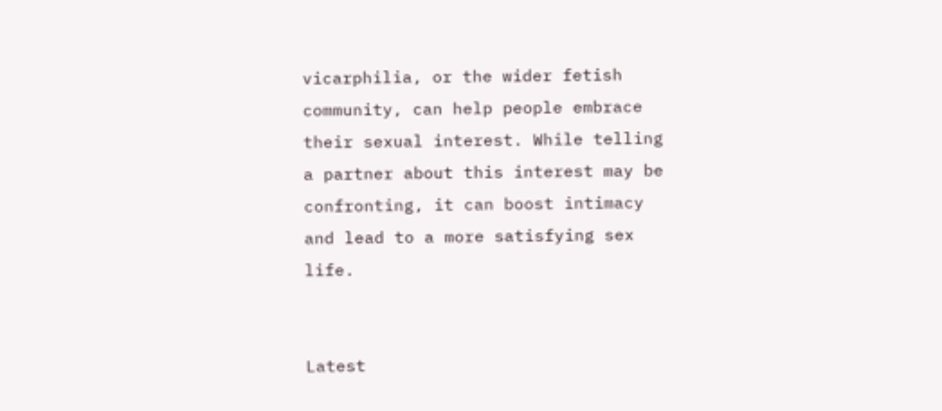vicarphilia, or the wider fetish community, can help people embrace their sexual interest. While telling a partner about this interest may be confronting, it can boost intimacy and lead to a more satisfying sex life.


Latest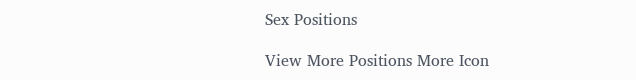Sex Positions

View More Positions More Icon